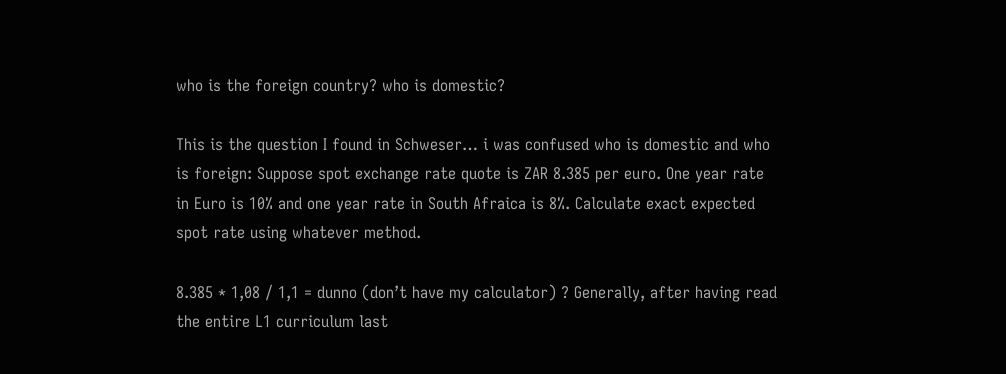who is the foreign country? who is domestic?

This is the question I found in Schweser… i was confused who is domestic and who is foreign: Suppose spot exchange rate quote is ZAR 8.385 per euro. One year rate in Euro is 10% and one year rate in South Afraica is 8%. Calculate exact expected spot rate using whatever method.

8.385 * 1,08 / 1,1 = dunno (don’t have my calculator) ? Generally, after having read the entire L1 curriculum last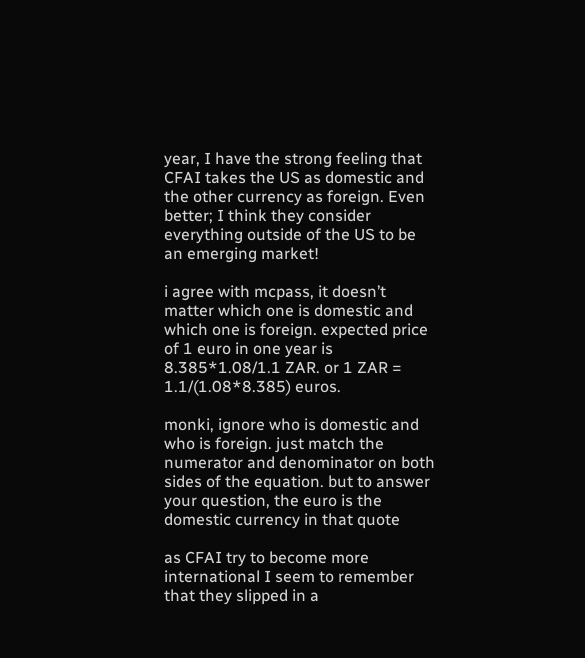year, I have the strong feeling that CFAI takes the US as domestic and the other currency as foreign. Even better; I think they consider everything outside of the US to be an emerging market!

i agree with mcpass, it doesn’t matter which one is domestic and which one is foreign. expected price of 1 euro in one year is 8.385*1.08/1.1 ZAR. or 1 ZAR = 1.1/(1.08*8.385) euros.

monki, ignore who is domestic and who is foreign. just match the numerator and denominator on both sides of the equation. but to answer your question, the euro is the domestic currency in that quote

as CFAI try to become more international I seem to remember that they slipped in a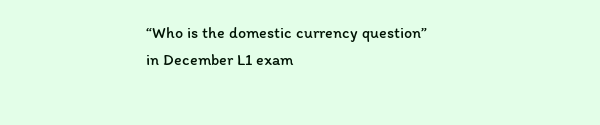“Who is the domestic currency question” in December L1 exam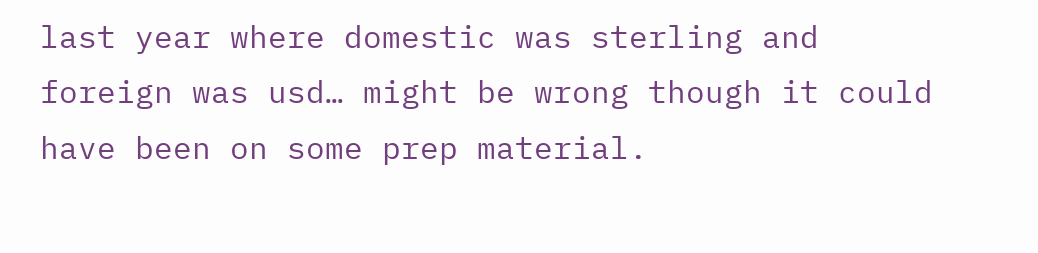last year where domestic was sterling and foreign was usd… might be wrong though it could have been on some prep material.